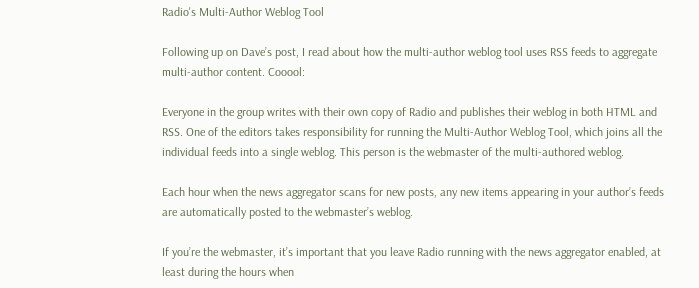Radio's Multi-Author Weblog Tool

Following up on Dave’s post, I read about how the multi-author weblog tool uses RSS feeds to aggregate multi-author content. Cooool:

Everyone in the group writes with their own copy of Radio and publishes their weblog in both HTML and RSS. One of the editors takes responsibility for running the Multi-Author Weblog Tool, which joins all the individual feeds into a single weblog. This person is the webmaster of the multi-authored weblog.

Each hour when the news aggregator scans for new posts, any new items appearing in your author’s feeds are automatically posted to the webmaster’s weblog.

If you’re the webmaster, it’s important that you leave Radio running with the news aggregator enabled, at least during the hours when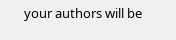your authors will be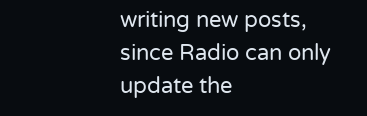writing new posts, since Radio can only update the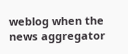weblog when the news aggregator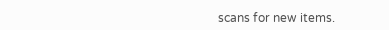scans for new items.